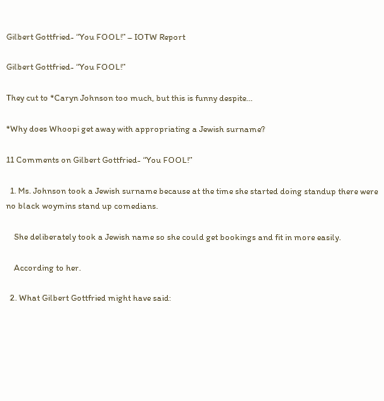Gilbert Gottfried- “You FOOL!” – IOTW Report

Gilbert Gottfried- “You FOOL!”

They cut to *Caryn Johnson too much, but this is funny despite…

*Why does Whoopi get away with appropriating a Jewish surname?

11 Comments on Gilbert Gottfried- “You FOOL!”

  1. Ms. Johnson took a Jewish surname because at the time she started doing standup there were no black woymins stand up comedians.

    She deliberately took a Jewish name so she could get bookings and fit in more easily.

    According to her.

  2. What Gilbert Gottfried might have said: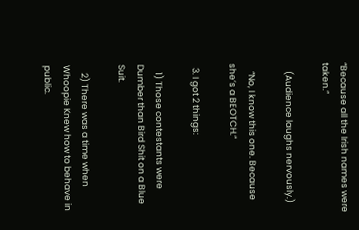“Because all the Irish names were taken.”

    (Audience laughs nervously.)

    “No, I know this one. Because she’s a BEOTCH.”

  3. I got 2 things:

    1) Those contestants were Dumber than Bird Shit on a Blue Suit.

    2) There was a time when Whoopie Knew how to behave in public.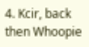4. Kcir, back then Whoopie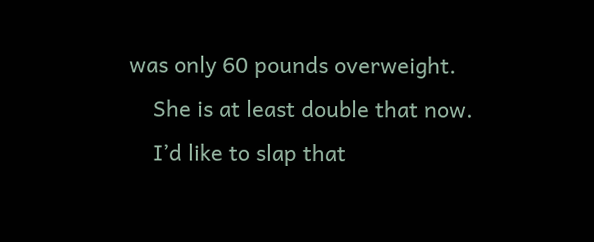was only 60 pounds overweight.
    She is at least double that now.
    I’d like to slap that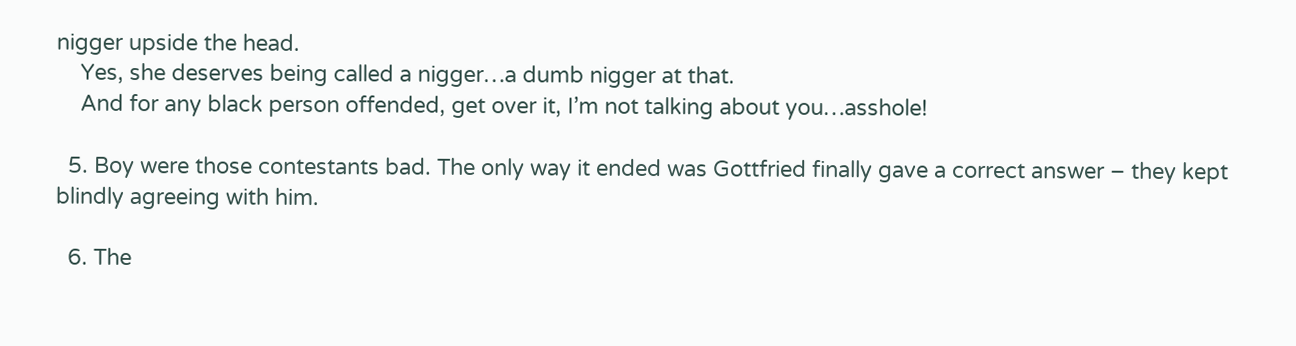nigger upside the head.
    Yes, she deserves being called a nigger…a dumb nigger at that.
    And for any black person offended, get over it, I’m not talking about you…asshole!

  5. Boy were those contestants bad. The only way it ended was Gottfried finally gave a correct answer – they kept blindly agreeing with him.

  6. The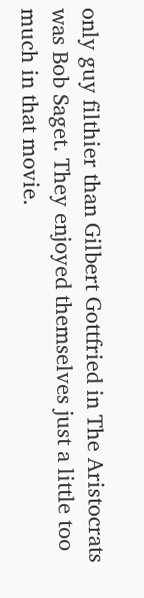only guy filthier than Gilbert Gottfried in The Aristocrats was Bob Saget. They enjoyed themselves just a little too much in that movie.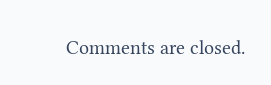Comments are closed.